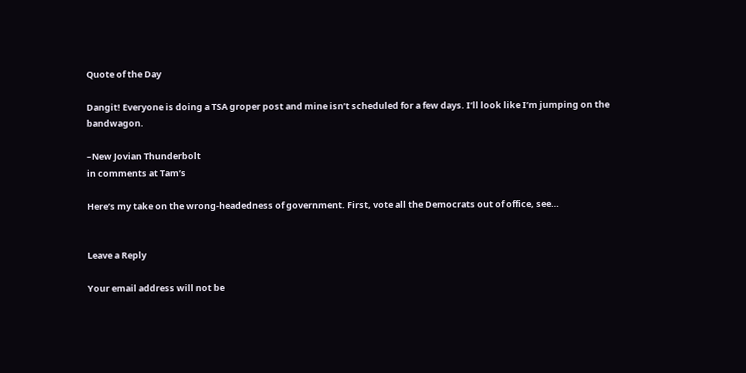Quote of the Day

Dangit! Everyone is doing a TSA groper post and mine isn’t scheduled for a few days. I’ll look like I’m jumping on the bandwagon.

–New Jovian Thunderbolt
in comments at Tam’s

Here’s my take on the wrong-headedness of government. First, vote all the Democrats out of office, see…


Leave a Reply

Your email address will not be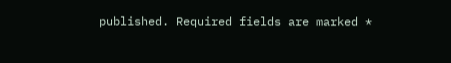published. Required fields are marked *